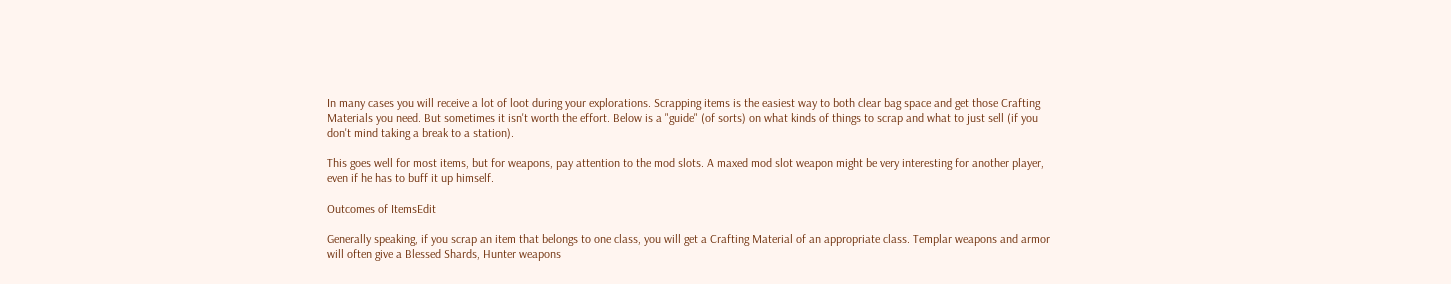In many cases you will receive a lot of loot during your explorations. Scrapping items is the easiest way to both clear bag space and get those Crafting Materials you need. But sometimes it isn't worth the effort. Below is a "guide" (of sorts) on what kinds of things to scrap and what to just sell (if you don't mind taking a break to a station).

This goes well for most items, but for weapons, pay attention to the mod slots. A maxed mod slot weapon might be very interesting for another player, even if he has to buff it up himself.

Outcomes of ItemsEdit

Generally speaking, if you scrap an item that belongs to one class, you will get a Crafting Material of an appropriate class. Templar weapons and armor will often give a Blessed Shards, Hunter weapons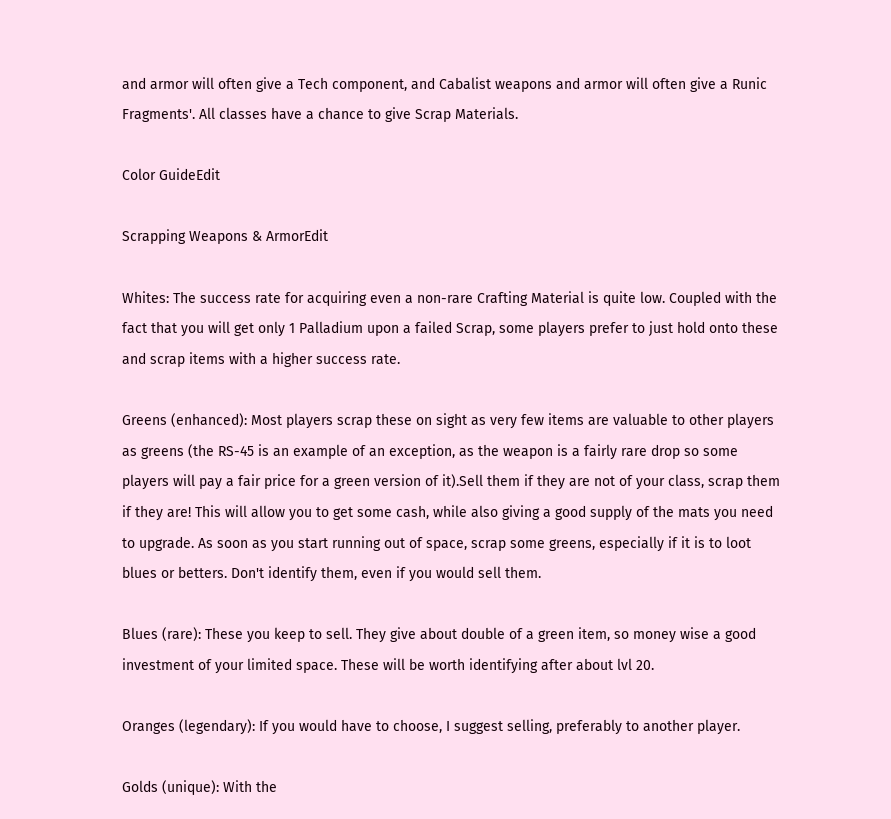and armor will often give a Tech component, and Cabalist weapons and armor will often give a Runic Fragments'. All classes have a chance to give Scrap Materials.

Color GuideEdit

Scrapping Weapons & ArmorEdit

Whites: The success rate for acquiring even a non-rare Crafting Material is quite low. Coupled with the fact that you will get only 1 Palladium upon a failed Scrap, some players prefer to just hold onto these and scrap items with a higher success rate.

Greens (enhanced): Most players scrap these on sight as very few items are valuable to other players as greens (the RS-45 is an example of an exception, as the weapon is a fairly rare drop so some players will pay a fair price for a green version of it).Sell them if they are not of your class, scrap them if they are! This will allow you to get some cash, while also giving a good supply of the mats you need to upgrade. As soon as you start running out of space, scrap some greens, especially if it is to loot blues or betters. Don't identify them, even if you would sell them.

Blues (rare): These you keep to sell. They give about double of a green item, so money wise a good investment of your limited space. These will be worth identifying after about lvl 20.

Oranges (legendary): If you would have to choose, I suggest selling, preferably to another player.

Golds (unique): With the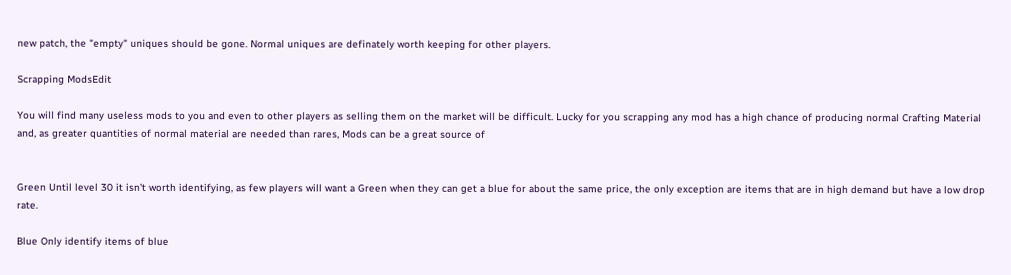new patch, the "empty" uniques should be gone. Normal uniques are definately worth keeping for other players.

Scrapping ModsEdit

You will find many useless mods to you and even to other players as selling them on the market will be difficult. Lucky for you scrapping any mod has a high chance of producing normal Crafting Material and, as greater quantities of normal material are needed than rares, Mods can be a great source of


Green Until level 30 it isn't worth identifying, as few players will want a Green when they can get a blue for about the same price, the only exception are items that are in high demand but have a low drop rate.

Blue Only identify items of blue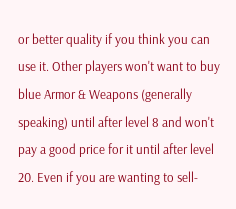or better quality if you think you can use it. Other players won't want to buy blue Armor & Weapons (generally speaking) until after level 8 and won't pay a good price for it until after level 20. Even if you are wanting to sell-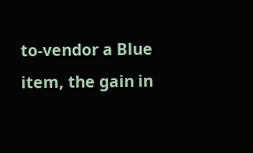to-vendor a Blue item, the gain in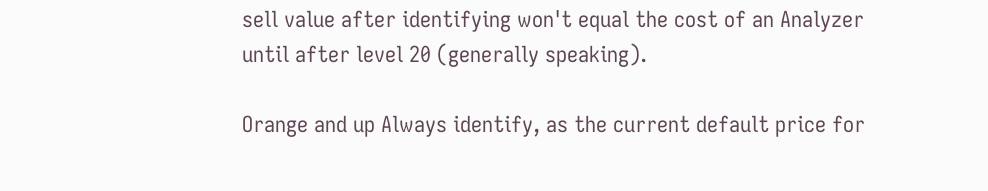sell value after identifying won't equal the cost of an Analyzer until after level 20 (generally speaking).

Orange and up Always identify, as the current default price for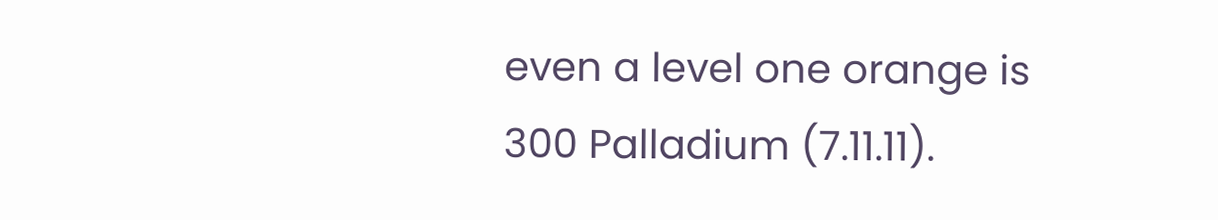even a level one orange is 300 Palladium (7.11.11).